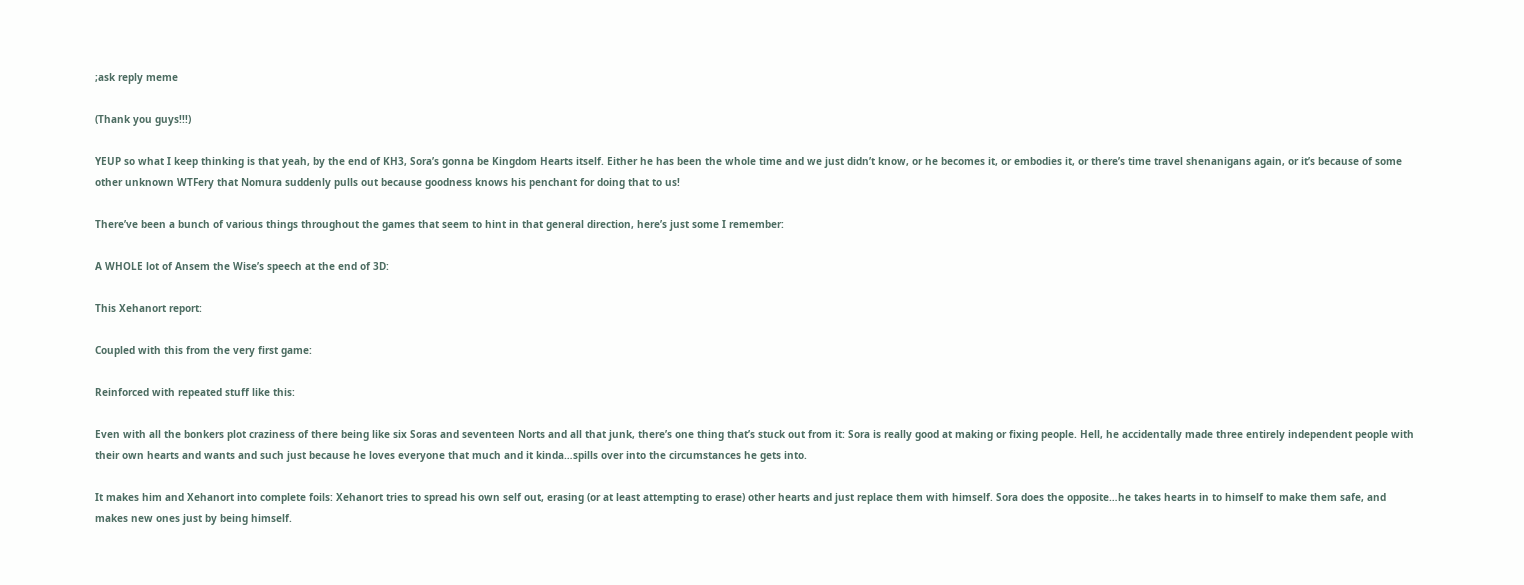;ask reply meme

(Thank you guys!!!)

YEUP so what I keep thinking is that yeah, by the end of KH3, Sora’s gonna be Kingdom Hearts itself. Either he has been the whole time and we just didn’t know, or he becomes it, or embodies it, or there’s time travel shenanigans again, or it’s because of some other unknown WTFery that Nomura suddenly pulls out because goodness knows his penchant for doing that to us!

There’ve been a bunch of various things throughout the games that seem to hint in that general direction, here’s just some I remember:

A WHOLE lot of Ansem the Wise’s speech at the end of 3D:

This Xehanort report:

Coupled with this from the very first game:

Reinforced with repeated stuff like this:

Even with all the bonkers plot craziness of there being like six Soras and seventeen Norts and all that junk, there’s one thing that’s stuck out from it: Sora is really good at making or fixing people. Hell, he accidentally made three entirely independent people with their own hearts and wants and such just because he loves everyone that much and it kinda…spills over into the circumstances he gets into.

It makes him and Xehanort into complete foils: Xehanort tries to spread his own self out, erasing (or at least attempting to erase) other hearts and just replace them with himself. Sora does the opposite…he takes hearts in to himself to make them safe, and makes new ones just by being himself.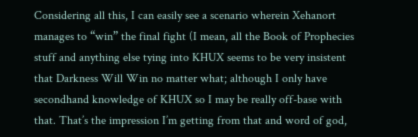Considering all this, I can easily see a scenario wherein Xehanort manages to “win” the final fight (I mean, all the Book of Prophecies stuff and anything else tying into KHUX seems to be very insistent that Darkness Will Win no matter what; although I only have secondhand knowledge of KHUX so I may be really off-base with that. That’s the impression I’m getting from that and word of god,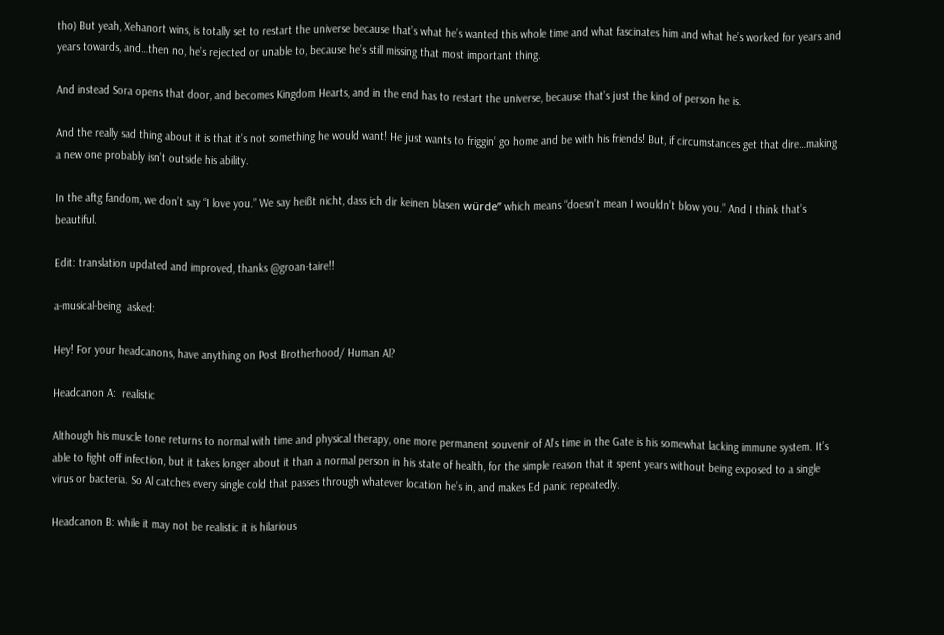tho) But yeah, Xehanort wins, is totally set to restart the universe because that’s what he’s wanted this whole time and what fascinates him and what he’s worked for years and years towards, and…then no, he’s rejected or unable to, because he’s still missing that most important thing.

And instead Sora opens that door, and becomes Kingdom Hearts, and in the end has to restart the universe, because that’s just the kind of person he is.

And the really sad thing about it is that it’s not something he would want! He just wants to friggin’ go home and be with his friends! But, if circumstances get that dire…making a new one probably isn’t outside his ability.

In the aftg fandom, we don’t say “I love you.” We say heißt nicht, dass ich dir keinen blasen würde” which means “doesn’t mean I wouldn’t blow you.” And I think that’s beautiful.

Edit: translation updated and improved, thanks @groan-taire!!

a-musical-being  asked:

Hey! For your headcanons, have anything on Post Brotherhood/ Human Al?

Headcanon A:  realistic

Although his muscle tone returns to normal with time and physical therapy, one more permanent souvenir of Al’s time in the Gate is his somewhat lacking immune system. It’s able to fight off infection, but it takes longer about it than a normal person in his state of health, for the simple reason that it spent years without being exposed to a single virus or bacteria. So Al catches every single cold that passes through whatever location he’s in, and makes Ed panic repeatedly.

Headcanon B: while it may not be realistic it is hilarious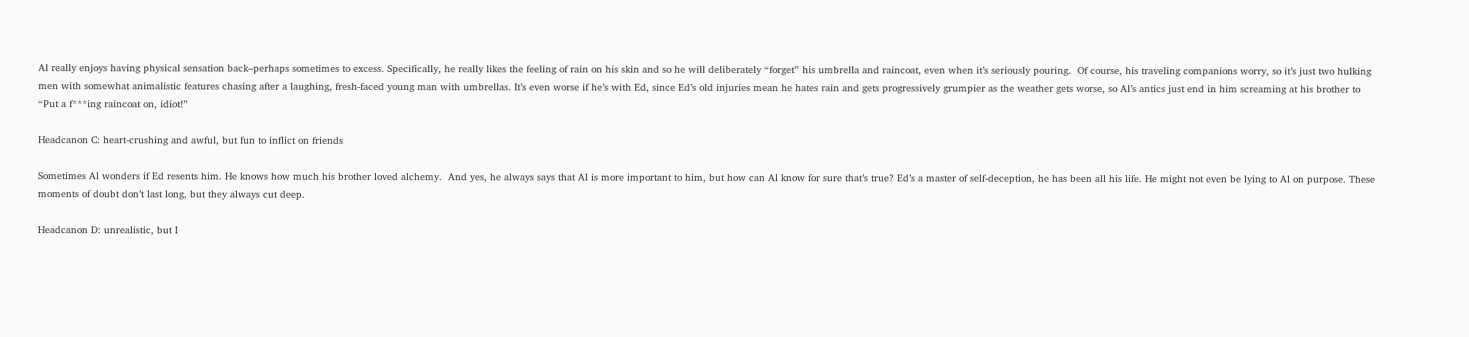Al really enjoys having physical sensation back–perhaps sometimes to excess. Specifically, he really likes the feeling of rain on his skin and so he will deliberately “forget” his umbrella and raincoat, even when it’s seriously pouring.  Of course, his traveling companions worry, so it’s just two hulking men with somewhat animalistic features chasing after a laughing, fresh-faced young man with umbrellas. It’s even worse if he’s with Ed, since Ed’s old injuries mean he hates rain and gets progressively grumpier as the weather gets worse, so Al’s antics just end in him screaming at his brother to “Put a f***ing raincoat on, idiot!”

Headcanon C: heart-crushing and awful, but fun to inflict on friends

Sometimes Al wonders if Ed resents him. He knows how much his brother loved alchemy.  And yes, he always says that Al is more important to him, but how can Al know for sure that’s true? Ed’s a master of self-deception, he has been all his life. He might not even be lying to Al on purpose. These moments of doubt don’t last long, but they always cut deep.

Headcanon D: unrealistic, but I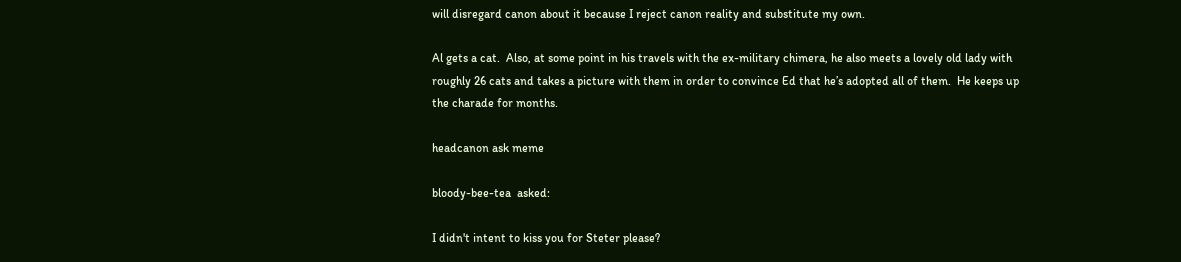will disregard canon about it because I reject canon reality and substitute my own.

Al gets a cat.  Also, at some point in his travels with the ex-military chimera, he also meets a lovely old lady with roughly 26 cats and takes a picture with them in order to convince Ed that he’s adopted all of them.  He keeps up the charade for months.

headcanon ask meme

bloody-bee-tea  asked:

I didn't intent to kiss you for Steter please?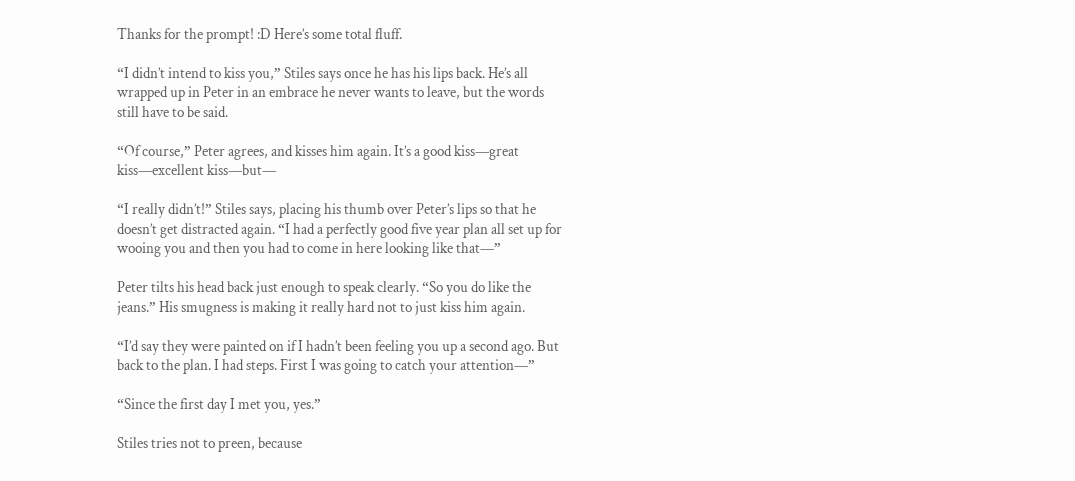Thanks for the prompt! :D Here’s some total fluff.

“I didn’t intend to kiss you,” Stiles says once he has his lips back. He’s all wrapped up in Peter in an embrace he never wants to leave, but the words still have to be said.

“Of course,” Peter agrees, and kisses him again. It’s a good kiss—great kiss—excellent kiss—but—

“I really didn’t!” Stiles says, placing his thumb over Peter’s lips so that he doesn’t get distracted again. “I had a perfectly good five year plan all set up for wooing you and then you had to come in here looking like that—”

Peter tilts his head back just enough to speak clearly. “So you do like the jeans.” His smugness is making it really hard not to just kiss him again.

“I’d say they were painted on if I hadn’t been feeling you up a second ago. But back to the plan. I had steps. First I was going to catch your attention—”

“Since the first day I met you, yes.”

Stiles tries not to preen, because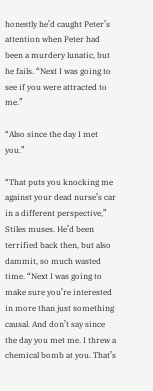honestly he’d caught Peter’s attention when Peter had been a murdery lunatic, but he fails. “Next I was going to see if you were attracted to me.”

“Also since the day I met you.”

“That puts you knocking me against your dead nurse’s car in a different perspective,” Stiles muses. He’d been terrified back then, but also dammit, so much wasted time. “Next I was going to make sure you’re interested in more than just something causal. And don’t say since the day you met me. I threw a chemical bomb at you. That’s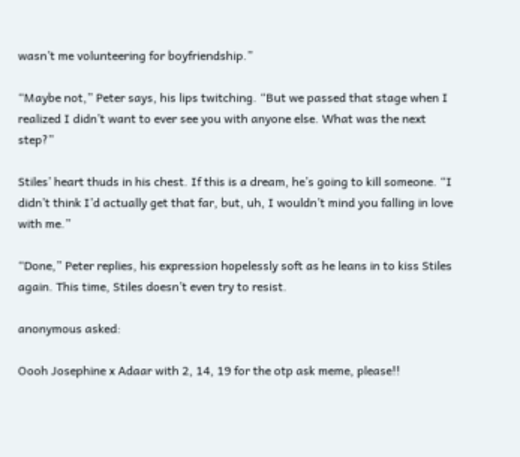wasn’t me volunteering for boyfriendship.”

“Maybe not,” Peter says, his lips twitching. “But we passed that stage when I realized I didn’t want to ever see you with anyone else. What was the next step?”

Stiles’ heart thuds in his chest. If this is a dream, he’s going to kill someone. “I didn’t think I’d actually get that far, but, uh, I wouldn’t mind you falling in love with me.”

“Done,” Peter replies, his expression hopelessly soft as he leans in to kiss Stiles again. This time, Stiles doesn’t even try to resist.

anonymous asked:

Oooh Josephine x Adaar with 2, 14, 19 for the otp ask meme, please!!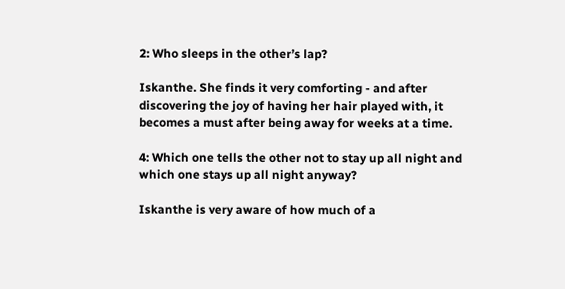2: Who sleeps in the other’s lap?

Iskanthe. She finds it very comforting - and after discovering the joy of having her hair played with, it becomes a must after being away for weeks at a time.

4: Which one tells the other not to stay up all night and which one stays up all night anyway?

Iskanthe is very aware of how much of a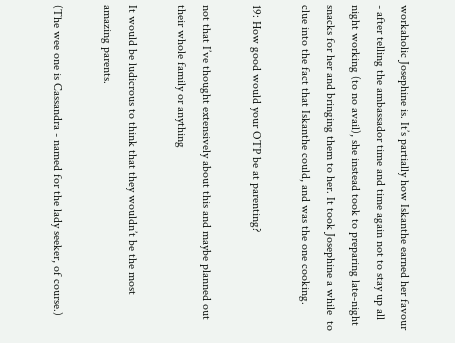workaholic Josephine is. It’s partially how Iskanthe earned her favour - after telling the ambassador time and time again not to stay up all night working (to no avail), she instead took to preparing late-night snacks for her and bringing them to her. It took Josephine a while  to clue into the fact that Iskanthe could, and was the one cooking.

19: How good would your OTP be at parenting?

not that I’ve thought extensively about this and maybe planned out their whole family or anything

It would be ludicrous to think that they wouldn’t be the most amazing parents.

(The wee one is Cassandra - named for the lady seeker, of course.)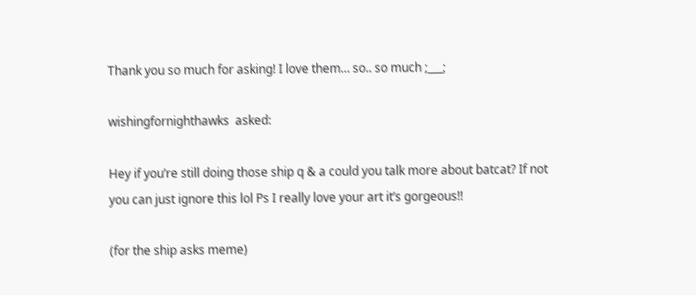Thank you so much for asking! I love them… so.. so much ;___;

wishingfornighthawks  asked:

Hey if you’re still doing those ship q & a could you talk more about batcat? If not you can just ignore this lol Ps I really love your art it’s gorgeous!!

(for the ship asks meme)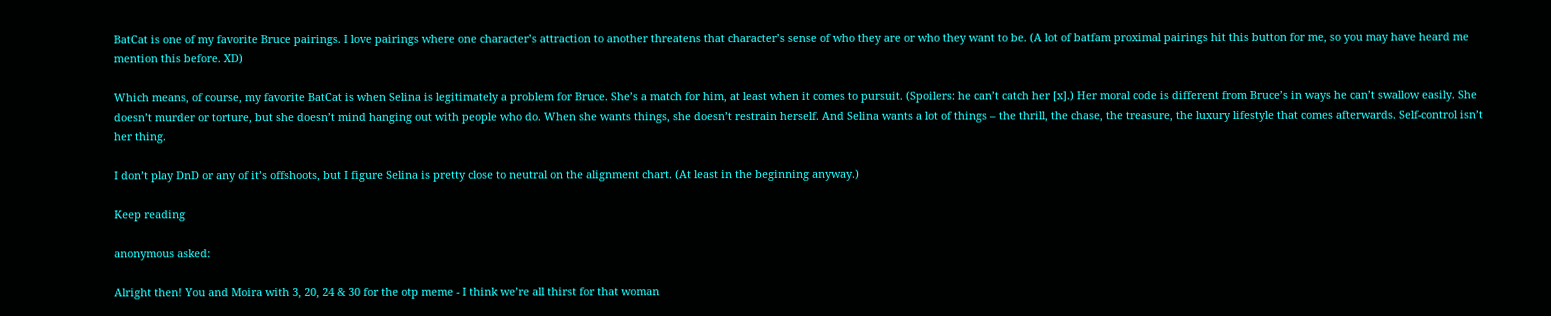BatCat is one of my favorite Bruce pairings. I love pairings where one character’s attraction to another threatens that character’s sense of who they are or who they want to be. (A lot of batfam proximal pairings hit this button for me, so you may have heard me mention this before. XD)

Which means, of course, my favorite BatCat is when Selina is legitimately a problem for Bruce. She’s a match for him, at least when it comes to pursuit. (Spoilers: he can’t catch her [x].) Her moral code is different from Bruce’s in ways he can’t swallow easily. She doesn’t murder or torture, but she doesn’t mind hanging out with people who do. When she wants things, she doesn’t restrain herself. And Selina wants a lot of things – the thrill, the chase, the treasure, the luxury lifestyle that comes afterwards. Self-control isn’t her thing.

I don’t play DnD or any of it’s offshoots, but I figure Selina is pretty close to neutral on the alignment chart. (At least in the beginning anyway.)

Keep reading

anonymous asked:

Alright then! You and Moira with 3, 20, 24 & 30 for the otp meme - I think we’re all thirst for that woman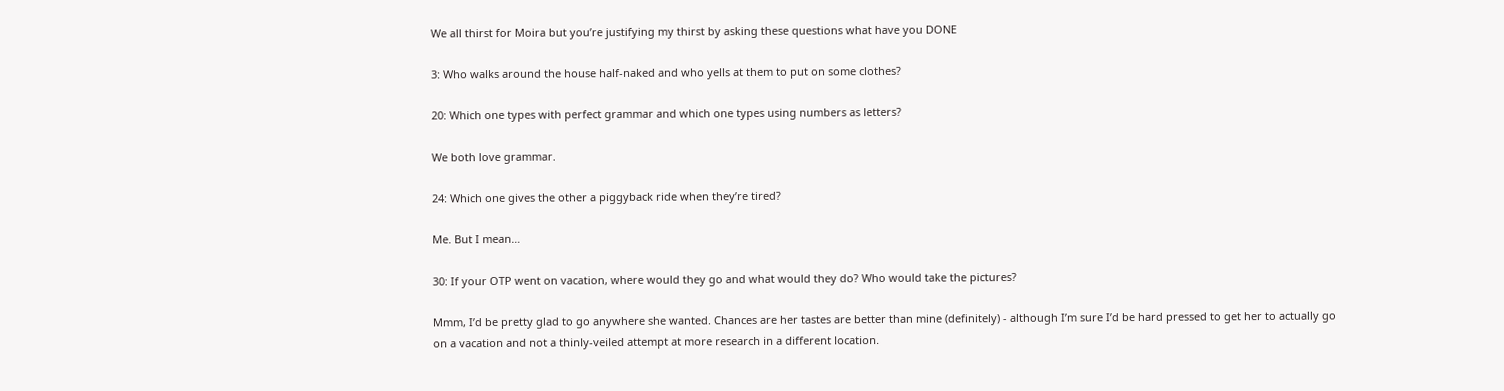We all thirst for Moira but you’re justifying my thirst by asking these questions what have you DONE

3: Who walks around the house half-naked and who yells at them to put on some clothes?

20: Which one types with perfect grammar and which one types using numbers as letters?

We both love grammar.

24: Which one gives the other a piggyback ride when they’re tired?

Me. But I mean…

30: If your OTP went on vacation, where would they go and what would they do? Who would take the pictures?

Mmm, I’d be pretty glad to go anywhere she wanted. Chances are her tastes are better than mine (definitely) - although I’m sure I’d be hard pressed to get her to actually go on a vacation and not a thinly-veiled attempt at more research in a different location.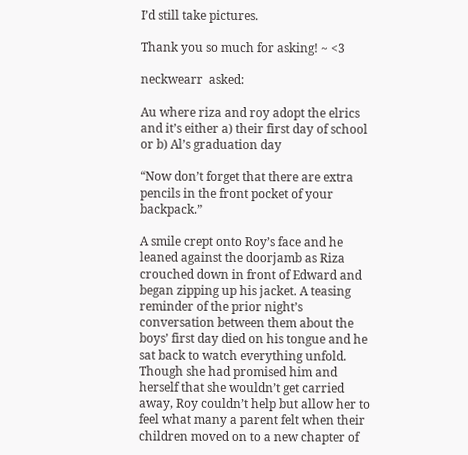I’d still take pictures.

Thank you so much for asking! ~ <3

neckwearr  asked:

Au where riza and roy adopt the elrics and it’s either a) their first day of school or b) Al’s graduation day

“Now don’t forget that there are extra pencils in the front pocket of your backpack.”

A smile crept onto Roy’s face and he leaned against the doorjamb as Riza crouched down in front of Edward and began zipping up his jacket. A teasing reminder of the prior night’s conversation between them about the boys’ first day died on his tongue and he sat back to watch everything unfold. Though she had promised him and herself that she wouldn’t get carried away, Roy couldn’t help but allow her to feel what many a parent felt when their children moved on to a new chapter of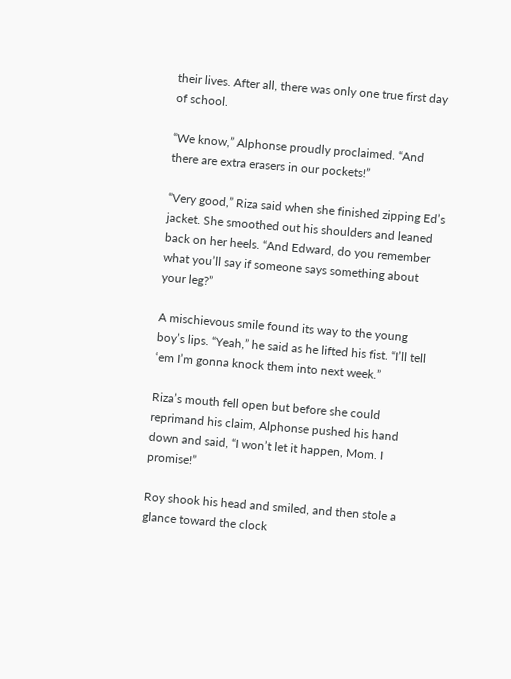their lives. After all, there was only one true first day of school.

“We know,” Alphonse proudly proclaimed. “And there are extra erasers in our pockets!”

“Very good,” Riza said when she finished zipping Ed’s jacket. She smoothed out his shoulders and leaned back on her heels. “And Edward, do you remember what you’ll say if someone says something about your leg?”

A mischievous smile found its way to the young boy’s lips. “Yeah,” he said as he lifted his fist. “I’ll tell ‘em I’m gonna knock them into next week.”

Riza’s mouth fell open but before she could reprimand his claim, Alphonse pushed his hand down and said, “I won’t let it happen, Mom. I promise!”

Roy shook his head and smiled, and then stole a glance toward the clock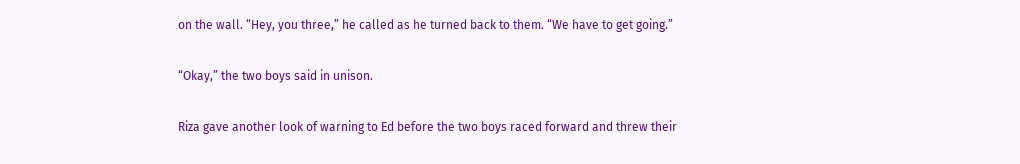on the wall. “Hey, you three,” he called as he turned back to them. “We have to get going.”

“Okay,” the two boys said in unison.

Riza gave another look of warning to Ed before the two boys raced forward and threw their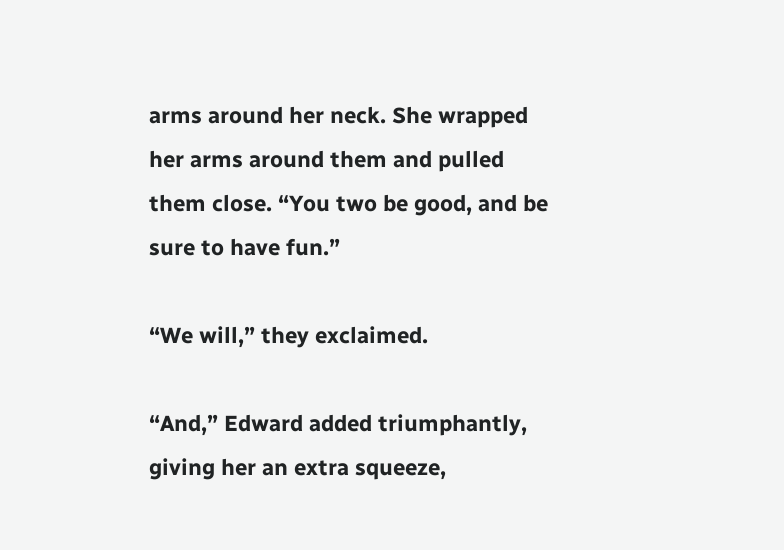arms around her neck. She wrapped her arms around them and pulled them close. “You two be good, and be sure to have fun.”

“We will,” they exclaimed.

“And,” Edward added triumphantly, giving her an extra squeeze,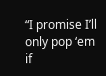“I promise I’ll only pop ‘em if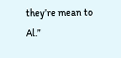they’re mean to Al.”